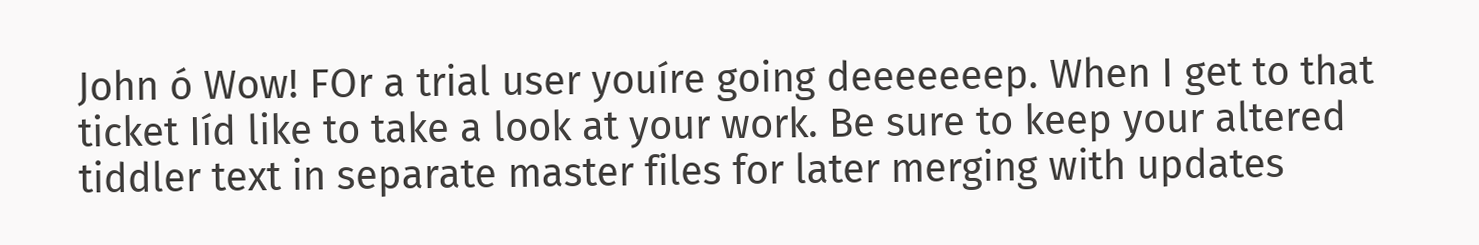John ó Wow! FOr a trial user youíre going deeeeeeep. When I get to that ticket Iíd like to take a look at your work. Be sure to keep your altered tiddler text in separate master files for later merging with updates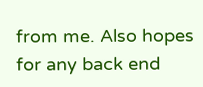from me. Also hopes for any back end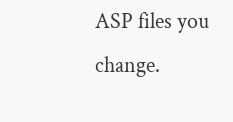ASP files you change.